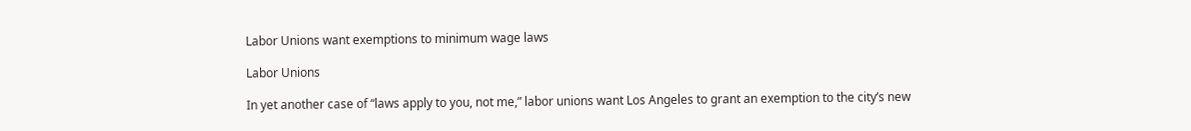Labor Unions want exemptions to minimum wage laws

Labor Unions

In yet another case of “laws apply to you, not me,” labor unions want Los Angeles to grant an exemption to the city’s new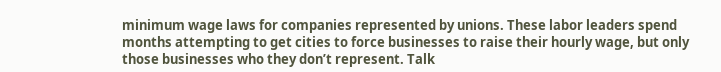minimum wage laws for companies represented by unions. These labor leaders spend months attempting to get cities to force businesses to raise their hourly wage, but only those businesses who they don’t represent. Talk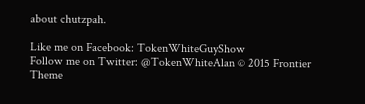about chutzpah.

Like me on Facebook: TokenWhiteGuyShow
Follow me on Twitter: @TokenWhiteAlan © 2015 Frontier Theme